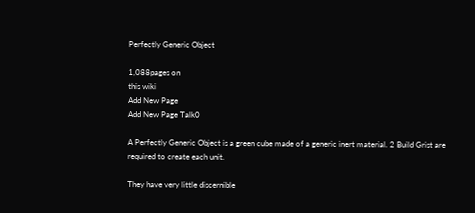Perfectly Generic Object

1,088pages on
this wiki
Add New Page
Add New Page Talk0

A Perfectly Generic Object is a green cube made of a generic inert material. 2 Build Grist are required to create each unit.

They have very little discernible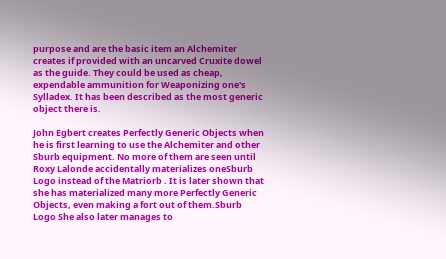purpose and are the basic item an Alchemiter creates if provided with an uncarved Cruxite dowel as the guide. They could be used as cheap, expendable ammunition for Weaponizing one's Sylladex. It has been described as the most generic object there is.

John Egbert creates Perfectly Generic Objects when he is first learning to use the Alchemiter and other Sburb equipment. No more of them are seen until Roxy Lalonde accidentally materializes oneSburb Logo instead of the Matriorb . It is later shown that she has materialized many more Perfectly Generic Objects, even making a fort out of them.Sburb Logo She also later manages to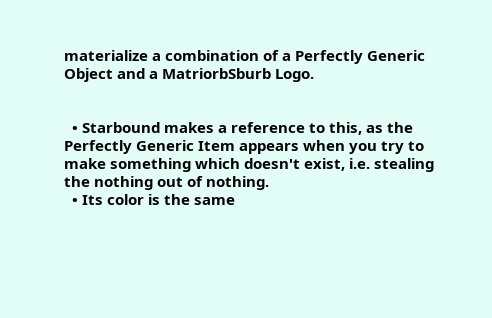materialize a combination of a Perfectly Generic Object and a MatriorbSburb Logo.


  • Starbound makes a reference to this, as the Perfectly Generic Item appears when you try to make something which doesn't exist, i.e. stealing the nothing out of nothing.
  • Its color is the same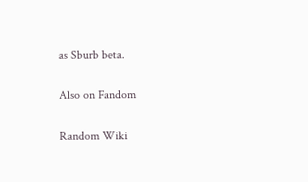as Sburb beta.

Also on Fandom

Random Wiki